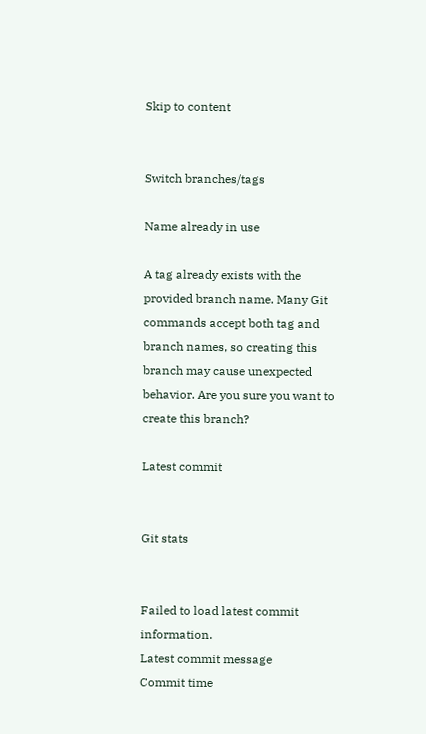Skip to content


Switch branches/tags

Name already in use

A tag already exists with the provided branch name. Many Git commands accept both tag and branch names, so creating this branch may cause unexpected behavior. Are you sure you want to create this branch?

Latest commit


Git stats


Failed to load latest commit information.
Latest commit message
Commit time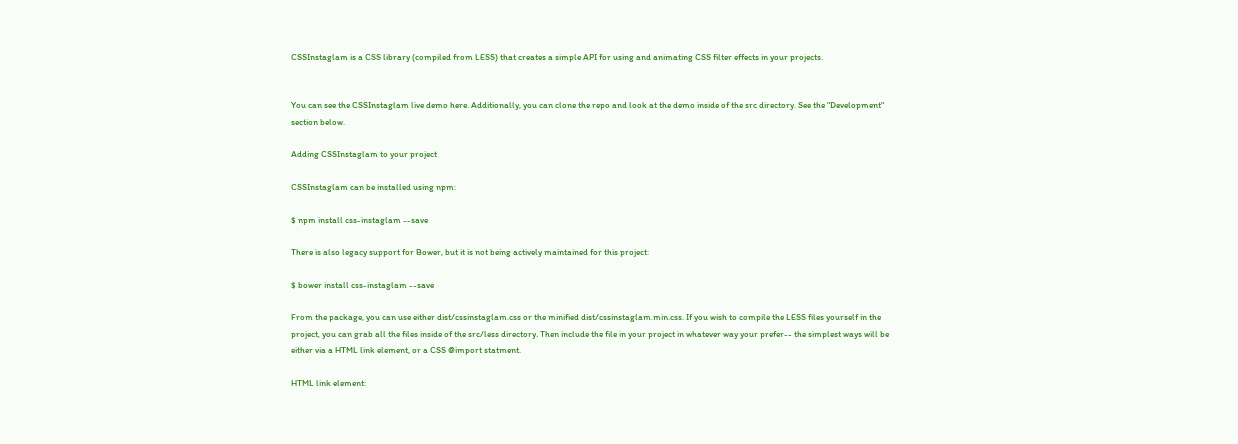CSSInstaglam is a CSS library (compiled from LESS) that creates a simple API for using and animating CSS filter effects in your projects.


You can see the CSSInstaglam live demo here. Additionally, you can clone the repo and look at the demo inside of the src directory. See the "Development" section below.

Adding CSSInstaglam to your project

CSSInstaglam can be installed using npm:

$ npm install css-instaglam --save

There is also legacy support for Bower, but it is not being actively maintained for this project:

$ bower install css-instaglam --save

From the package, you can use either dist/cssinstaglam.css or the minified dist/cssinstaglam.min.css. If you wish to compile the LESS files yourself in the project, you can grab all the files inside of the src/less directory. Then include the file in your project in whatever way your prefer-- the simplest ways will be either via a HTML link element, or a CSS @import statment.

HTML link element: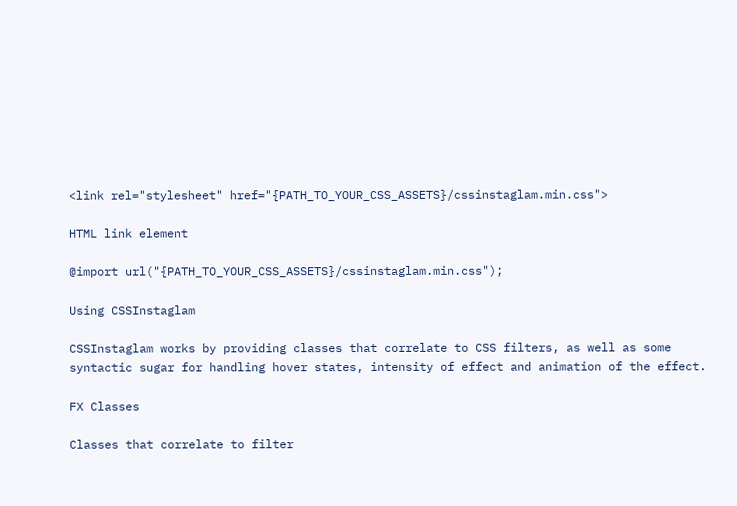<link rel="stylesheet" href="{PATH_TO_YOUR_CSS_ASSETS}/cssinstaglam.min.css">

HTML link element

@import url("{PATH_TO_YOUR_CSS_ASSETS}/cssinstaglam.min.css");

Using CSSInstaglam

CSSInstaglam works by providing classes that correlate to CSS filters, as well as some syntactic sugar for handling hover states, intensity of effect and animation of the effect.

FX Classes

Classes that correlate to filter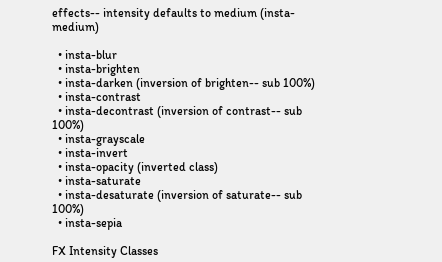effects-- intensity defaults to medium (insta-medium)

  • insta-blur
  • insta-brighten
  • insta-darken (inversion of brighten-- sub 100%)
  • insta-contrast
  • insta-decontrast (inversion of contrast-- sub 100%)
  • insta-grayscale
  • insta-invert
  • insta-opacity (inverted class)
  • insta-saturate
  • insta-desaturate (inversion of saturate-- sub 100%)
  • insta-sepia

FX Intensity Classes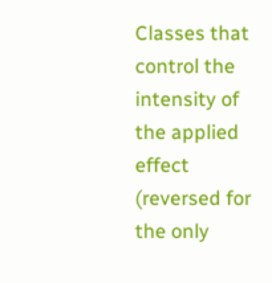Classes that control the intensity of the applied effect (reversed for the only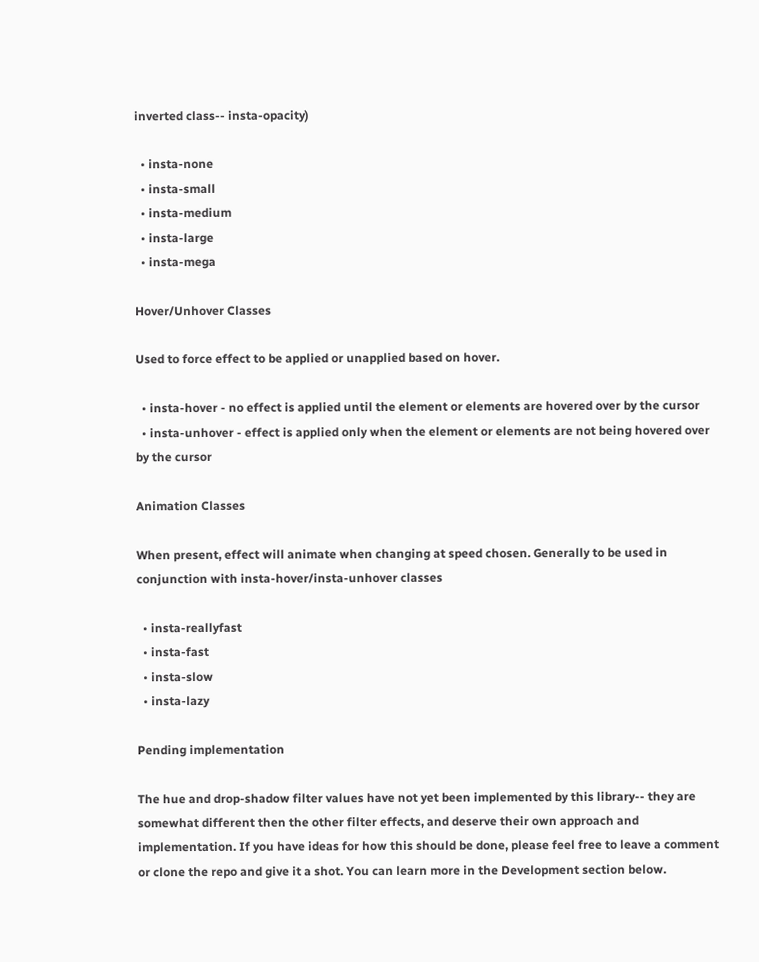inverted class-- insta-opacity)

  • insta-none
  • insta-small
  • insta-medium
  • insta-large
  • insta-mega

Hover/Unhover Classes

Used to force effect to be applied or unapplied based on hover.

  • insta-hover - no effect is applied until the element or elements are hovered over by the cursor
  • insta-unhover - effect is applied only when the element or elements are not being hovered over by the cursor

Animation Classes

When present, effect will animate when changing at speed chosen. Generally to be used in conjunction with insta-hover/insta-unhover classes

  • insta-reallyfast
  • insta-fast
  • insta-slow
  • insta-lazy

Pending implementation

The hue and drop-shadow filter values have not yet been implemented by this library-- they are somewhat different then the other filter effects, and deserve their own approach and implementation. If you have ideas for how this should be done, please feel free to leave a comment or clone the repo and give it a shot. You can learn more in the Development section below.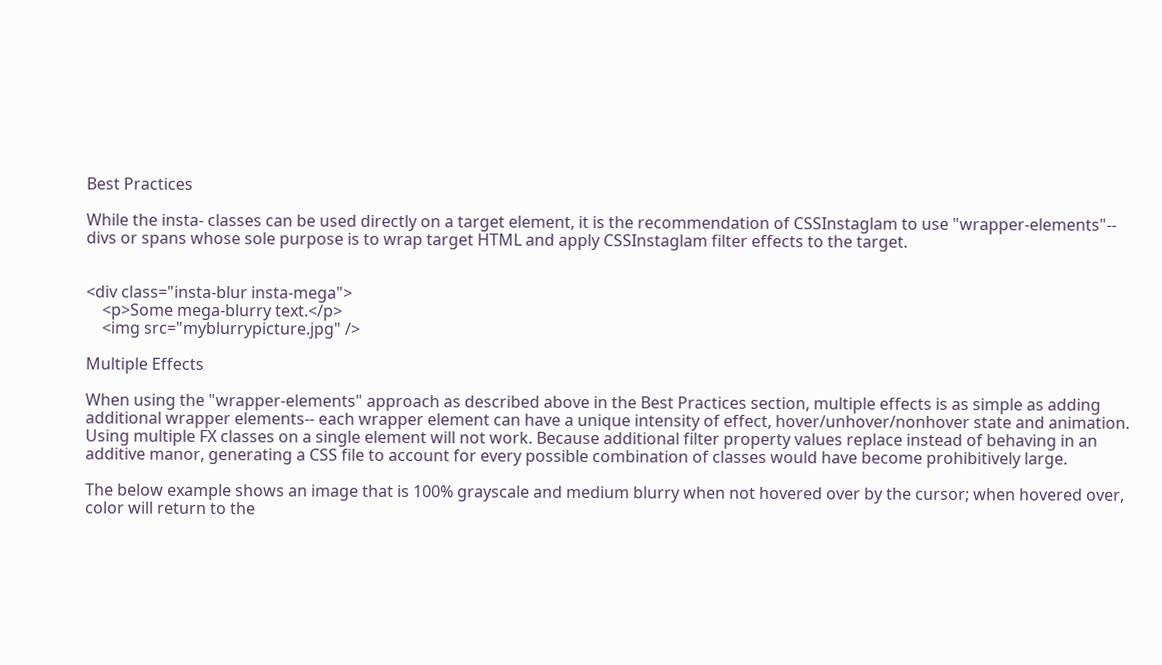Best Practices

While the insta- classes can be used directly on a target element, it is the recommendation of CSSInstaglam to use "wrapper-elements"-- divs or spans whose sole purpose is to wrap target HTML and apply CSSInstaglam filter effects to the target.


<div class="insta-blur insta-mega">
    <p>Some mega-blurry text.</p>
    <img src="myblurrypicture.jpg" />

Multiple Effects

When using the "wrapper-elements" approach as described above in the Best Practices section, multiple effects is as simple as adding additional wrapper elements-- each wrapper element can have a unique intensity of effect, hover/unhover/nonhover state and animation. Using multiple FX classes on a single element will not work. Because additional filter property values replace instead of behaving in an additive manor, generating a CSS file to account for every possible combination of classes would have become prohibitively large.

The below example shows an image that is 100% grayscale and medium blurry when not hovered over by the cursor; when hovered over, color will return to the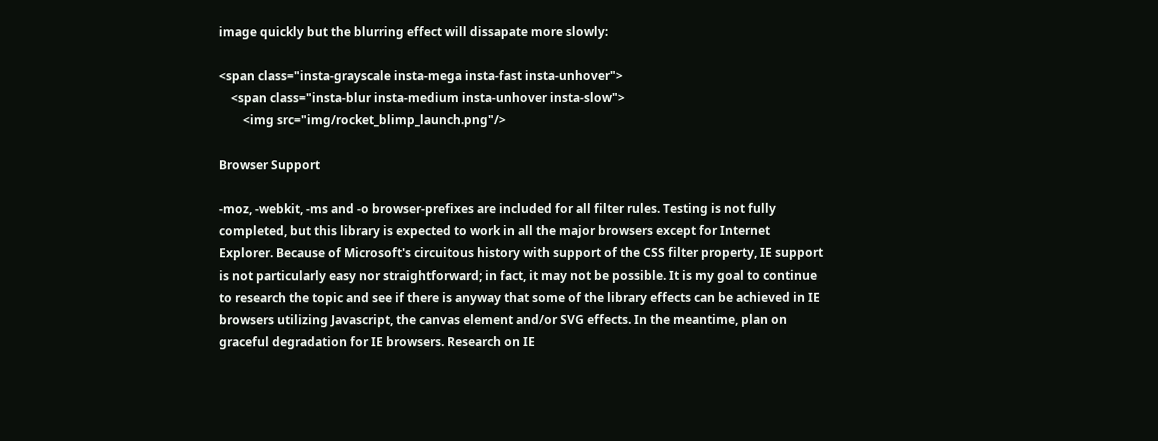image quickly but the blurring effect will dissapate more slowly:

<span class="insta-grayscale insta-mega insta-fast insta-unhover">
    <span class="insta-blur insta-medium insta-unhover insta-slow">
        <img src="img/rocket_blimp_launch.png"/>

Browser Support

-moz, -webkit, -ms and -o browser-prefixes are included for all filter rules. Testing is not fully completed, but this library is expected to work in all the major browsers except for Internet Explorer. Because of Microsoft's circuitous history with support of the CSS filter property, IE support is not particularly easy nor straightforward; in fact, it may not be possible. It is my goal to continue to research the topic and see if there is anyway that some of the library effects can be achieved in IE browsers utilizing Javascript, the canvas element and/or SVG effects. In the meantime, plan on graceful degradation for IE browsers. Research on IE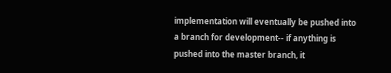implementation will eventually be pushed into a branch for development-- if anything is pushed into the master branch, it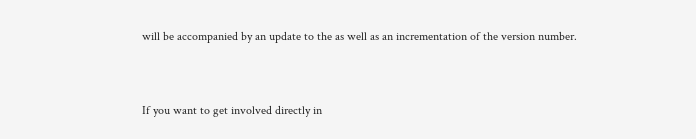will be accompanied by an update to the as well as an incrementation of the version number.


If you want to get involved directly in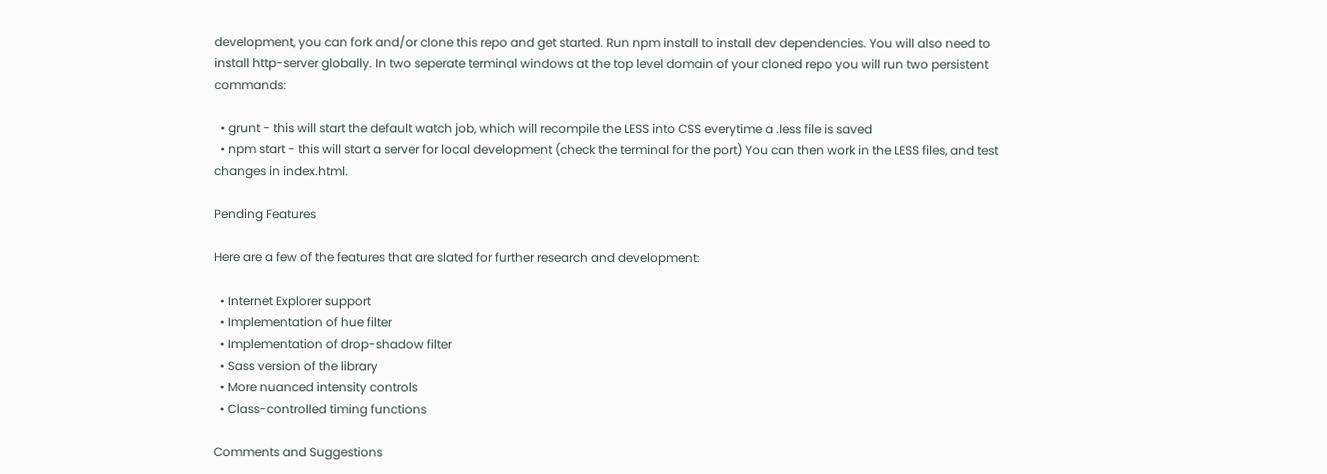development, you can fork and/or clone this repo and get started. Run npm install to install dev dependencies. You will also need to install http-server globally. In two seperate terminal windows at the top level domain of your cloned repo you will run two persistent commands:

  • grunt - this will start the default watch job, which will recompile the LESS into CSS everytime a .less file is saved
  • npm start - this will start a server for local development (check the terminal for the port) You can then work in the LESS files, and test changes in index.html.

Pending Features

Here are a few of the features that are slated for further research and development:

  • Internet Explorer support
  • Implementation of hue filter
  • Implementation of drop-shadow filter
  • Sass version of the library
  • More nuanced intensity controls
  • Class-controlled timing functions

Comments and Suggestions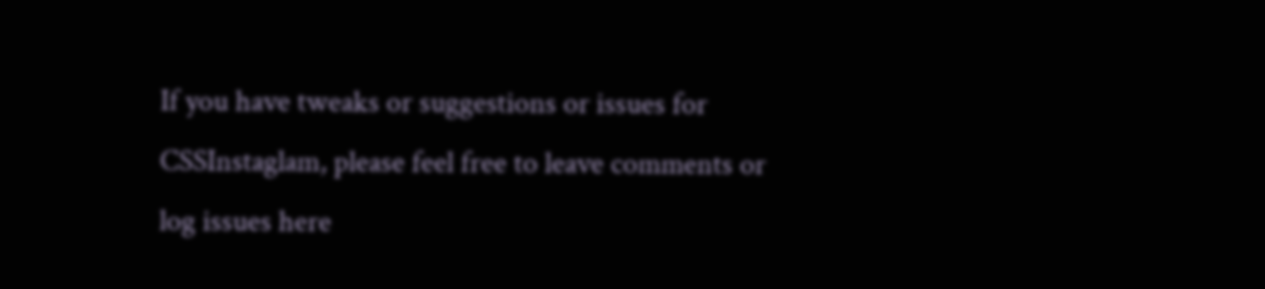If you have tweaks or suggestions or issues for CSSInstaglam, please feel free to leave comments or log issues here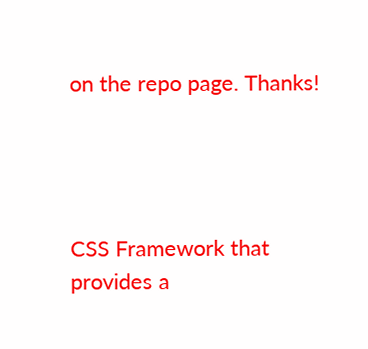on the repo page. Thanks!




CSS Framework that provides a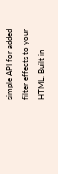simple API for added filter effects to your HTML. Built in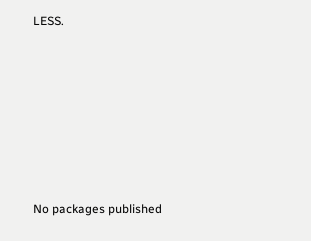LESS.







No packages published